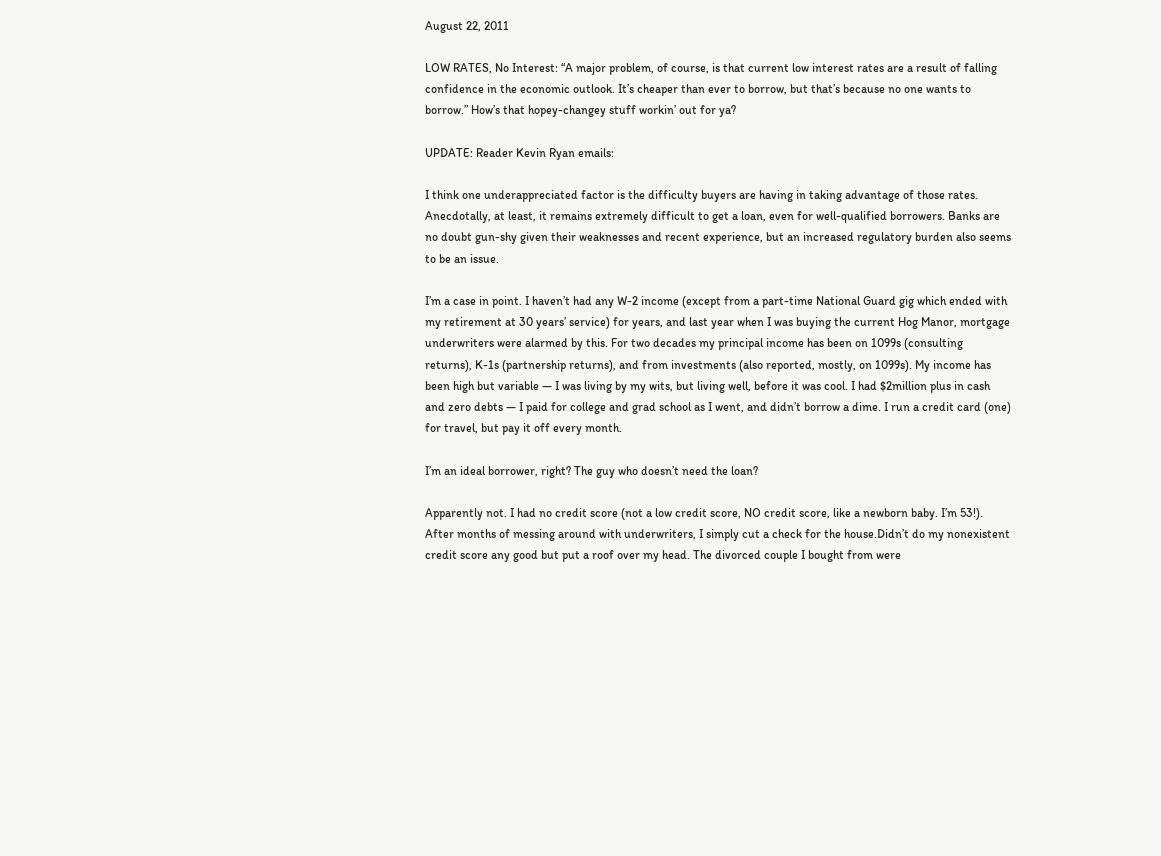August 22, 2011

LOW RATES, No Interest: “A major problem, of course, is that current low interest rates are a result of falling confidence in the economic outlook. It’s cheaper than ever to borrow, but that’s because no one wants to borrow.” How’s that hopey-changey stuff workin’ out for ya?

UPDATE: Reader Kevin Ryan emails:

I think one underappreciated factor is the difficulty buyers are having in taking advantage of those rates. Anecdotally, at least, it remains extremely difficult to get a loan, even for well-qualified borrowers. Banks are no doubt gun-shy given their weaknesses and recent experience, but an increased regulatory burden also seems to be an issue.

I’m a case in point. I haven’t had any W-2 income (except from a part-time National Guard gig which ended with my retirement at 30 years’ service) for years, and last year when I was buying the current Hog Manor, mortgage underwriters were alarmed by this. For two decades my principal income has been on 1099s (consulting returns), K-1s (partnership returns), and from investments (also reported, mostly, on 1099s). My income has been high but variable — I was living by my wits, but living well, before it was cool. I had $2million plus in cash and zero debts — I paid for college and grad school as I went, and didn’t borrow a dime. I run a credit card (one) for travel, but pay it off every month.

I’m an ideal borrower, right? The guy who doesn’t need the loan?

Apparently not. I had no credit score (not a low credit score, NO credit score, like a newborn baby. I’m 53!). After months of messing around with underwriters, I simply cut a check for the house.Didn’t do my nonexistent credit score any good but put a roof over my head. The divorced couple I bought from were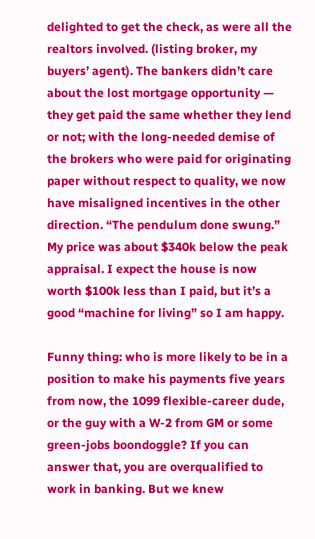delighted to get the check, as were all the realtors involved. (listing broker, my buyers’ agent). The bankers didn’t care about the lost mortgage opportunity — they get paid the same whether they lend or not; with the long-needed demise of the brokers who were paid for originating paper without respect to quality, we now have misaligned incentives in the other direction. “The pendulum done swung.” My price was about $340k below the peak appraisal. I expect the house is now worth $100k less than I paid, but it’s a good “machine for living” so I am happy.

Funny thing: who is more likely to be in a position to make his payments five years from now, the 1099 flexible-career dude, or the guy with a W-2 from GM or some green-jobs boondoggle? If you can answer that, you are overqualified to work in banking. But we knew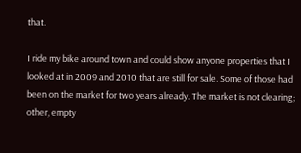that.

I ride my bike around town and could show anyone properties that I looked at in 2009 and 2010 that are still for sale. Some of those had been on the market for two years already. The market is not clearing; other, empty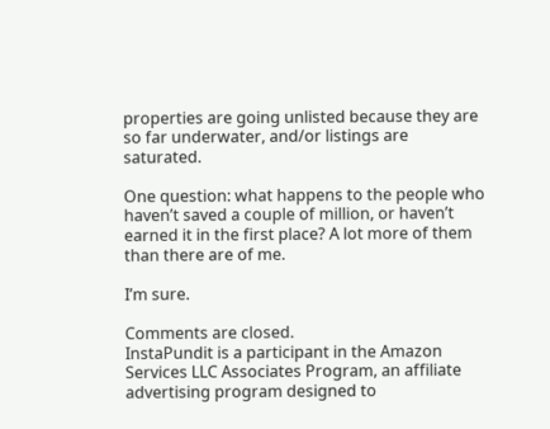properties are going unlisted because they are so far underwater, and/or listings are saturated.

One question: what happens to the people who haven’t saved a couple of million, or haven’t earned it in the first place? A lot more of them than there are of me.

I’m sure.

Comments are closed.
InstaPundit is a participant in the Amazon Services LLC Associates Program, an affiliate advertising program designed to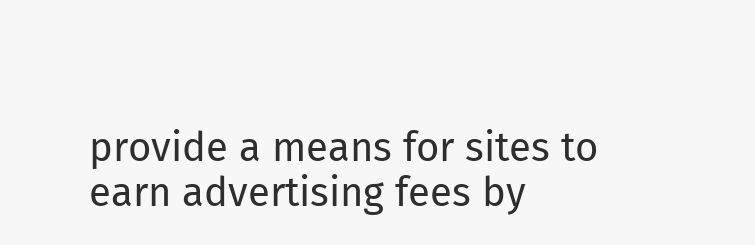provide a means for sites to earn advertising fees by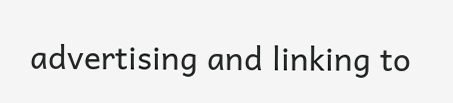advertising and linking to